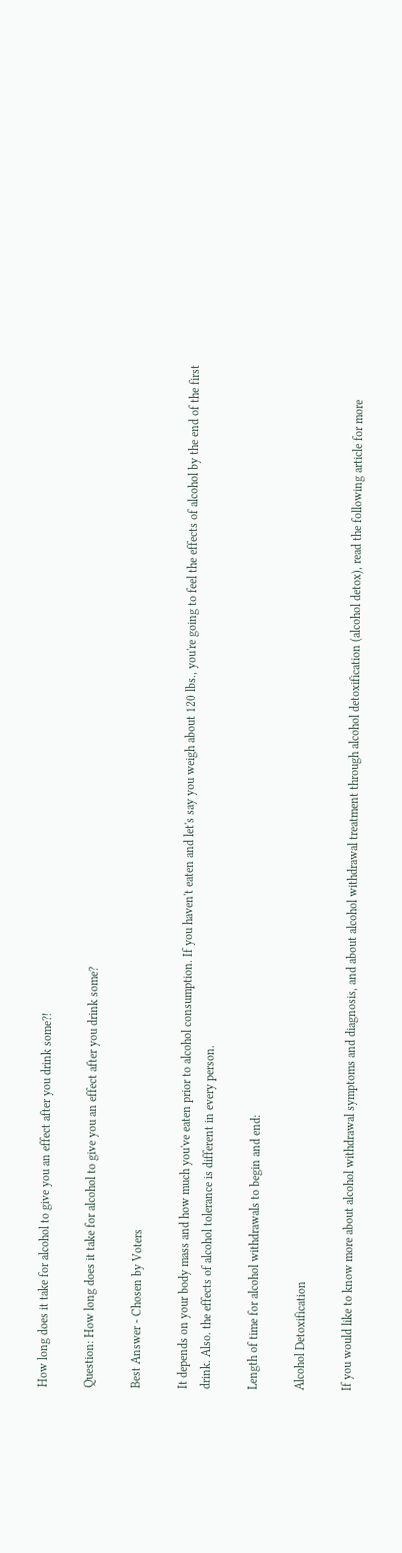How long does it take for alcohol to give you an effect after you drink some?!

Question: How long does it take for alcohol to give you an effect after you drink some?

Best Answer - Chosen by Voters

It depends on your body mass and how much you've eaten prior to alcohol consumption. If you haven't eaten and let's say you weigh about 120 lbs., you're going to feel the effects of alcohol by the end of the first drink. Also. the effects of alcohol tolerance is different in every person.

Length of time for alcohol withdrawals to begin and end:

Alcohol Detoxification

If you would like to know more about alcohol withdrawal symptoms and diagnosis, and about alcohol withdrawal treatment through alcohol detoxification (alcohol detox), read the following article for more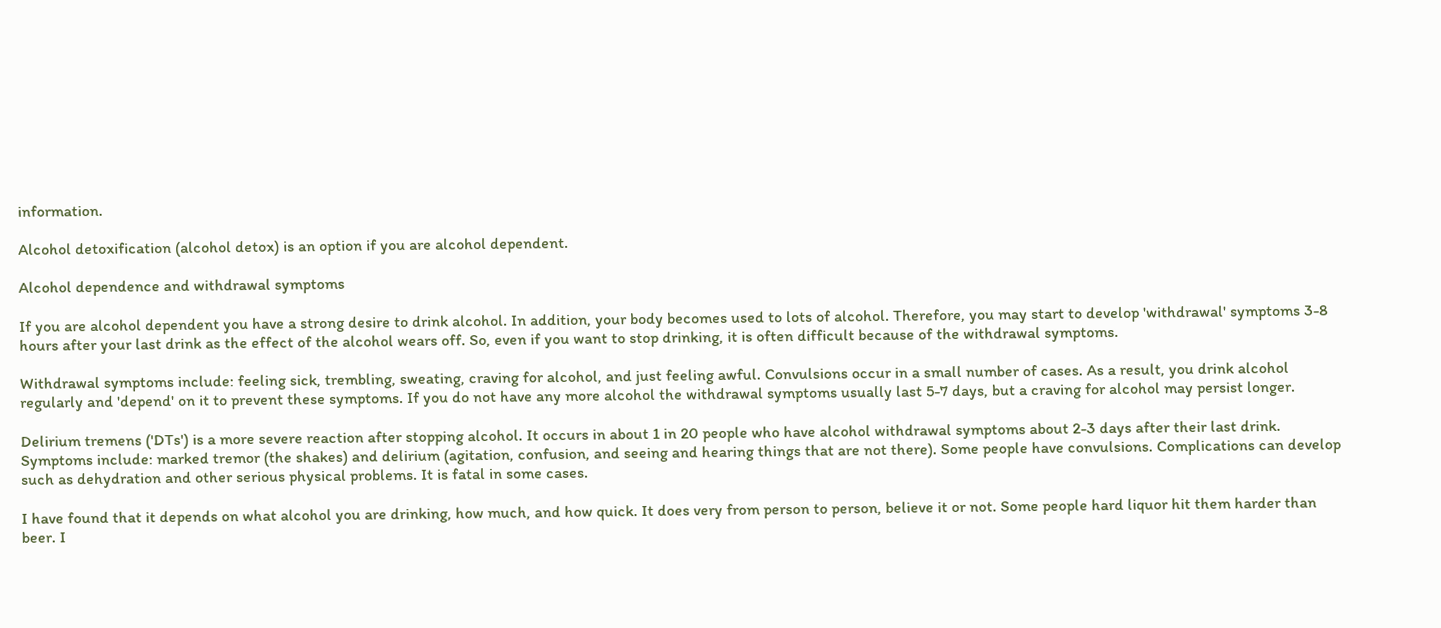information.

Alcohol detoxification (alcohol detox) is an option if you are alcohol dependent.

Alcohol dependence and withdrawal symptoms

If you are alcohol dependent you have a strong desire to drink alcohol. In addition, your body becomes used to lots of alcohol. Therefore, you may start to develop 'withdrawal' symptoms 3-8 hours after your last drink as the effect of the alcohol wears off. So, even if you want to stop drinking, it is often difficult because of the withdrawal symptoms.

Withdrawal symptoms include: feeling sick, trembling, sweating, craving for alcohol, and just feeling awful. Convulsions occur in a small number of cases. As a result, you drink alcohol regularly and 'depend' on it to prevent these symptoms. If you do not have any more alcohol the withdrawal symptoms usually last 5-7 days, but a craving for alcohol may persist longer.

Delirium tremens ('DTs') is a more severe reaction after stopping alcohol. It occurs in about 1 in 20 people who have alcohol withdrawal symptoms about 2-3 days after their last drink. Symptoms include: marked tremor (the shakes) and delirium (agitation, confusion, and seeing and hearing things that are not there). Some people have convulsions. Complications can develop such as dehydration and other serious physical problems. It is fatal in some cases.

I have found that it depends on what alcohol you are drinking, how much, and how quick. It does very from person to person, believe it or not. Some people hard liquor hit them harder than beer. I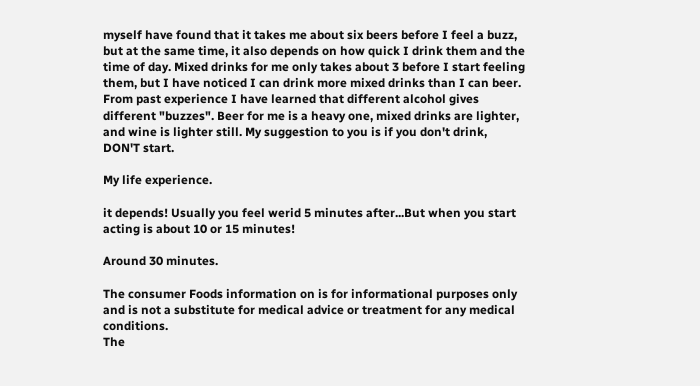myself have found that it takes me about six beers before I feel a buzz, but at the same time, it also depends on how quick I drink them and the time of day. Mixed drinks for me only takes about 3 before I start feeling them, but I have noticed I can drink more mixed drinks than I can beer. From past experience I have learned that different alcohol gives different "buzzes". Beer for me is a heavy one, mixed drinks are lighter, and wine is lighter still. My suggestion to you is if you don't drink, DON'T start.

My life experience.

it depends! Usually you feel werid 5 minutes after...But when you start acting is about 10 or 15 minutes!

Around 30 minutes.

The consumer Foods information on is for informational purposes only and is not a substitute for medical advice or treatment for any medical conditions.
The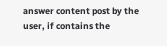answer content post by the user, if contains the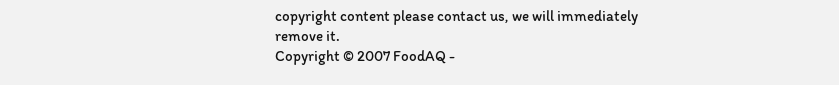copyright content please contact us, we will immediately remove it.
Copyright © 2007 FoodAQ -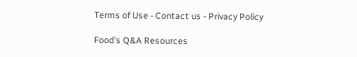Terms of Use - Contact us - Privacy Policy

Food's Q&A Resources